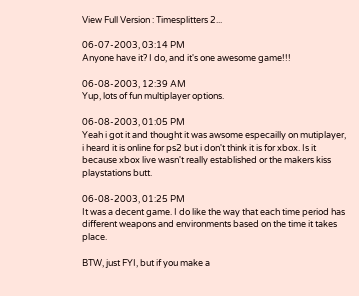View Full Version : Timesplitters 2...

06-07-2003, 03:14 PM
Anyone have it? I do, and it's one awesome game!!!

06-08-2003, 12:39 AM
Yup, lots of fun multiplayer options.

06-08-2003, 01:05 PM
Yeah i got it and thought it was awsome especailly on mutiplayer, i heard it is online for ps2 but i don't think it is for xbox. Is it because xbox live wasn't really established or the makers kiss playstations butt.

06-08-2003, 01:25 PM
It was a decent game. I do like the way that each time period has different weapons and environments based on the time it takes place.

BTW, just FYI, but if you make a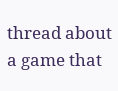thread about a game that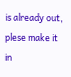is already out, plese make it in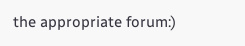the appropriate forum:)